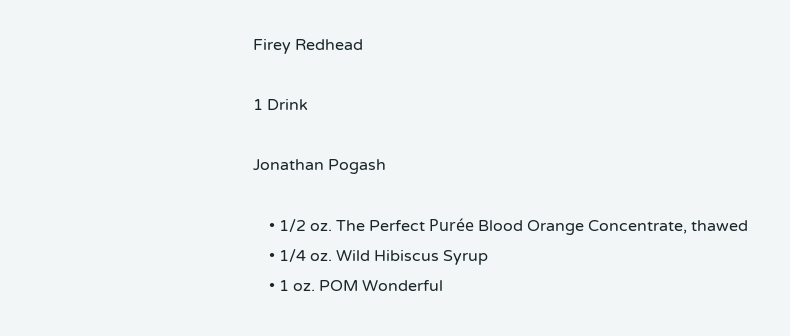Firey Redhead

1 Drink

Jonathan Pogash

    • 1/2 oz. The Perfect Purée Blood Orange Concentrate, thawed
    • 1/4 oz. Wild Hibiscus Syrup
    • 1 oz. POM Wonderful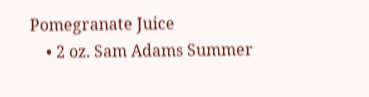Pomegranate Juice
    • 2 oz. Sam Adams Summer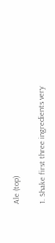Ale (top)

1. Shake first three ingredients very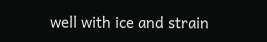well with ice and strain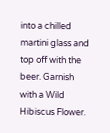into a chilled martini glass and top off with the beer. Garnish with a Wild Hibiscus Flower.